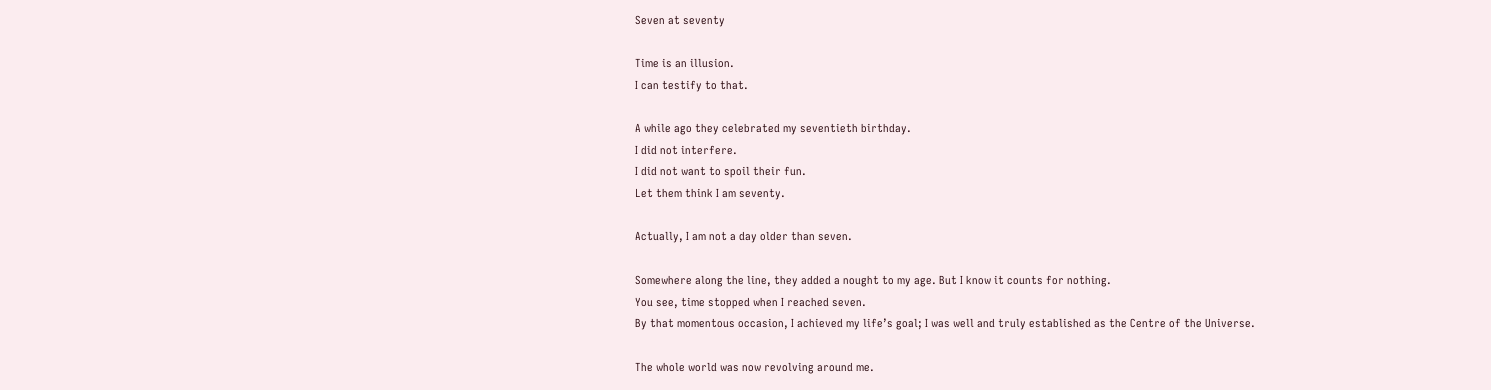Seven at seventy

Time is an illusion.
I can testify to that.

A while ago they celebrated my seventieth birthday.
I did not interfere.
I did not want to spoil their fun.
Let them think I am seventy.

Actually, I am not a day older than seven.

Somewhere along the line, they added a nought to my age. But I know it counts for nothing.
You see, time stopped when I reached seven.
By that momentous occasion, I achieved my life’s goal; I was well and truly established as the Centre of the Universe.

The whole world was now revolving around me.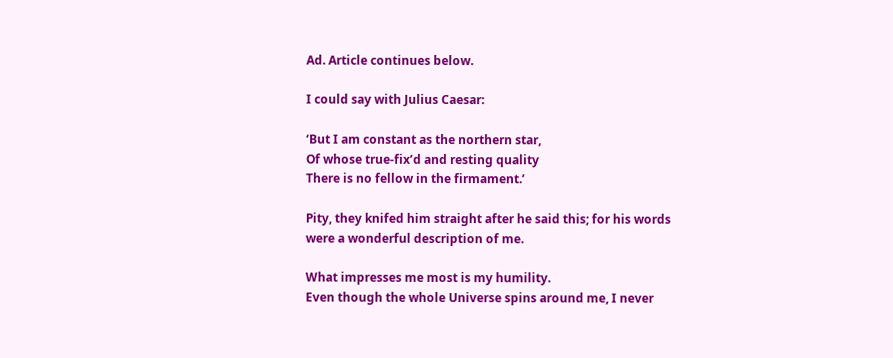Ad. Article continues below.

I could say with Julius Caesar:

‘But I am constant as the northern star,
Of whose true-fix’d and resting quality
There is no fellow in the firmament.’

Pity, they knifed him straight after he said this; for his words were a wonderful description of me.

What impresses me most is my humility.
Even though the whole Universe spins around me, I never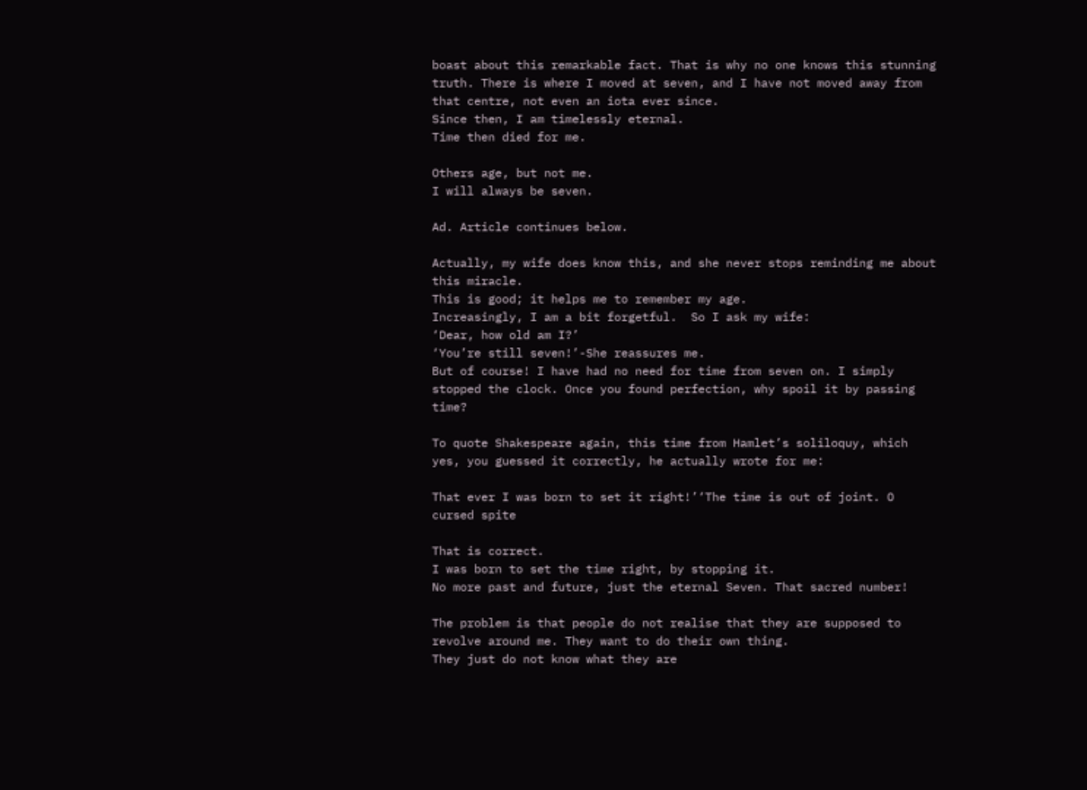boast about this remarkable fact. That is why no one knows this stunning truth. There is where I moved at seven, and I have not moved away from that centre, not even an iota ever since.
Since then, I am timelessly eternal.
Time then died for me.

Others age, but not me.
I will always be seven.

Ad. Article continues below.

Actually, my wife does know this, and she never stops reminding me about this miracle.
This is good; it helps me to remember my age.
Increasingly, I am a bit forgetful.  So I ask my wife:
‘Dear, how old am I?’
‘You’re still seven!’-She reassures me.
But of course! I have had no need for time from seven on. I simply stopped the clock. Once you found perfection, why spoil it by passing time?

To quote Shakespeare again, this time from Hamlet’s soliloquy, which yes, you guessed it correctly, he actually wrote for me:

That ever I was born to set it right!’‘The time is out of joint. O cursed spite

That is correct.
I was born to set the time right, by stopping it.
No more past and future, just the eternal Seven. That sacred number!

The problem is that people do not realise that they are supposed to revolve around me. They want to do their own thing.
They just do not know what they are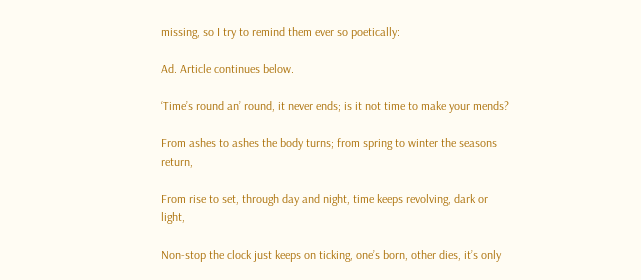missing, so I try to remind them ever so poetically:

Ad. Article continues below.

‘Time’s round an’ round, it never ends; is it not time to make your mends?

From ashes to ashes the body turns; from spring to winter the seasons return,

From rise to set, through day and night, time keeps revolving, dark or light,

Non-stop the clock just keeps on ticking, one’s born, other dies, it’s only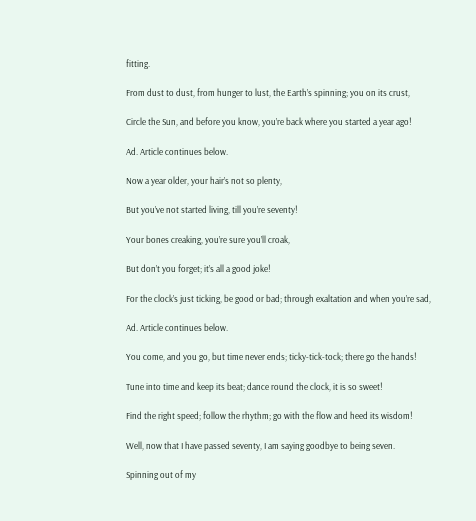fitting.

From dust to dust, from hunger to lust, the Earth’s spinning; you on its crust,

Circle the Sun, and before you know, you’re back where you started a year ago!

Ad. Article continues below.

Now a year older, your hair’s not so plenty,

But you’ve not started living, till you’re seventy!

Your bones creaking, you’re sure you’ll croak,

But don’t you forget; it’s all a good joke!

For the clock’s just ticking, be good or bad; through exaltation and when you’re sad,

Ad. Article continues below.

You come, and you go, but time never ends; ticky-tick-tock; there go the hands!

Tune into time and keep its beat; dance round the clock, it is so sweet!

Find the right speed; follow the rhythm; go with the flow and heed its wisdom!

Well, now that I have passed seventy, I am saying goodbye to being seven.

Spinning out of my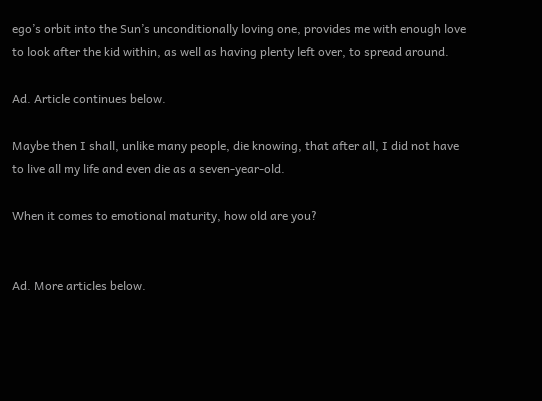ego’s orbit into the Sun’s unconditionally loving one, provides me with enough love to look after the kid within, as well as having plenty left over, to spread around.

Ad. Article continues below.

Maybe then I shall, unlike many people, die knowing, that after all, I did not have to live all my life and even die as a seven-year-old.

When it comes to emotional maturity, how old are you?


Ad. More articles below.